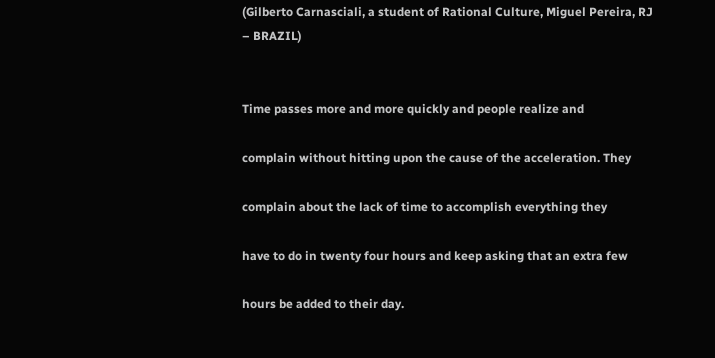(Gilberto Carnasciali, a student of Rational Culture, Miguel Pereira, RJ – BRAZIL)


Time passes more and more quickly and people realize and

complain without hitting upon the cause of the acceleration. They

complain about the lack of time to accomplish everything they

have to do in twenty four hours and keep asking that an extra few

hours be added to their day.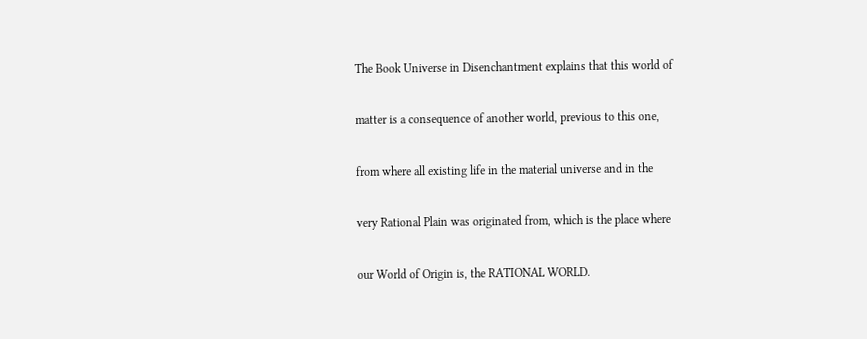The Book Universe in Disenchantment explains that this world of

matter is a consequence of another world, previous to this one,

from where all existing life in the material universe and in the

very Rational Plain was originated from, which is the place where

our World of Origin is, the RATIONAL WORLD.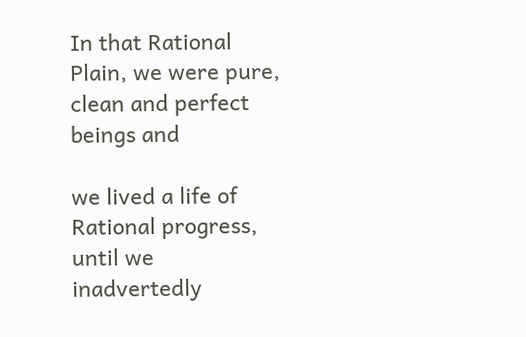In that Rational Plain, we were pure, clean and perfect beings and

we lived a life of Rational progress, until we inadvertedly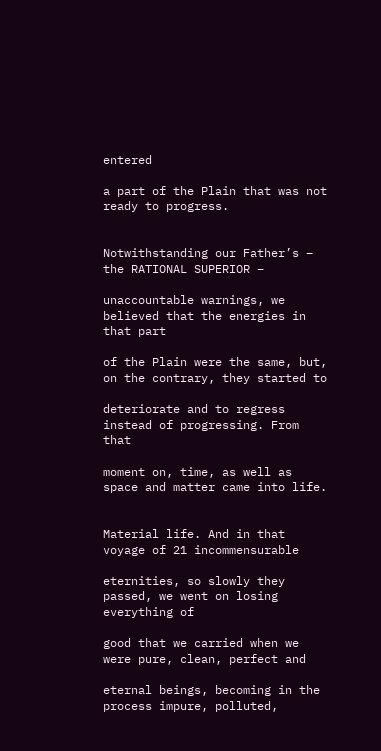entered

a part of the Plain that was not ready to progress.


Notwithstanding our Father’s – the RATIONAL SUPERIOR –

unaccountable warnings, we believed that the energies in that part

of the Plain were the same, but, on the contrary, they started to

deteriorate and to regress instead of progressing. From that

moment on, time, as well as space and matter came into life.


Material life. And in that voyage of 21 incommensurable

eternities, so slowly they passed, we went on losing everything of

good that we carried when we were pure, clean, perfect and

eternal beings, becoming in the process impure, polluted,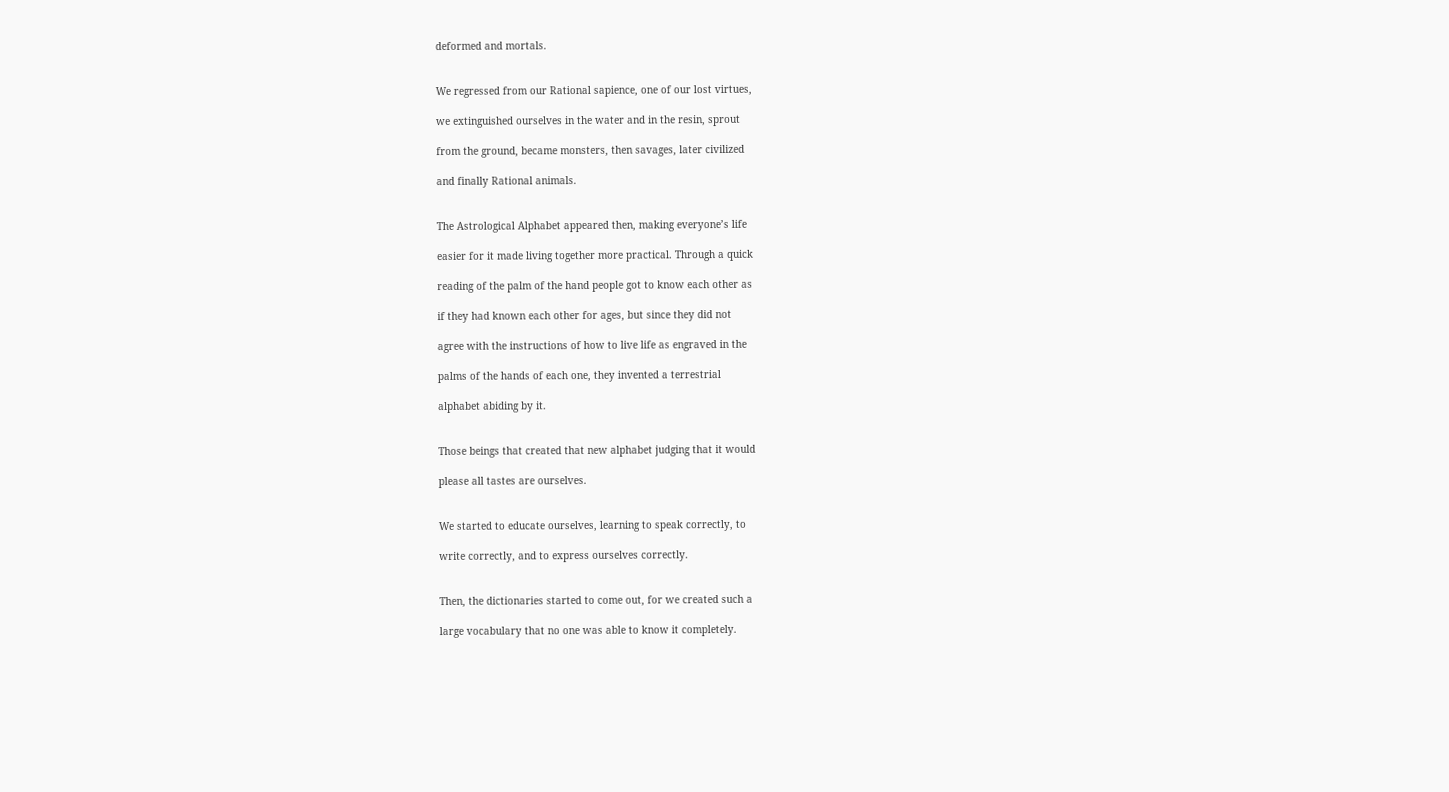deformed and mortals.


We regressed from our Rational sapience, one of our lost virtues,

we extinguished ourselves in the water and in the resin, sprout

from the ground, became monsters, then savages, later civilized

and finally Rational animals.


The Astrological Alphabet appeared then, making everyone’s life

easier for it made living together more practical. Through a quick

reading of the palm of the hand people got to know each other as

if they had known each other for ages, but since they did not

agree with the instructions of how to live life as engraved in the

palms of the hands of each one, they invented a terrestrial

alphabet abiding by it.


Those beings that created that new alphabet judging that it would

please all tastes are ourselves.


We started to educate ourselves, learning to speak correctly, to

write correctly, and to express ourselves correctly.


Then, the dictionaries started to come out, for we created such a

large vocabulary that no one was able to know it completely.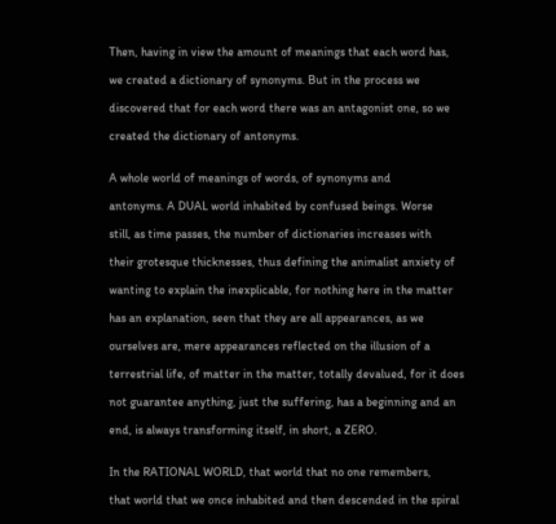Then, having in view the amount of meanings that each word has,

we created a dictionary of synonyms. But in the process we

discovered that for each word there was an antagonist one, so we

created the dictionary of antonyms.


A whole world of meanings of words, of synonyms and

antonyms. A DUAL world inhabited by confused beings. Worse

still, as time passes, the number of dictionaries increases with

their grotesque thicknesses, thus defining the animalist anxiety of

wanting to explain the inexplicable, for nothing here in the matter

has an explanation, seen that they are all appearances, as we

ourselves are, mere appearances reflected on the illusion of a

terrestrial life, of matter in the matter, totally devalued, for it does

not guarantee anything, just the suffering, has a beginning and an

end, is always transforming itself, in short, a ZERO.


In the RATIONAL WORLD, that world that no one remembers,

that world that we once inhabited and then descended in the spiral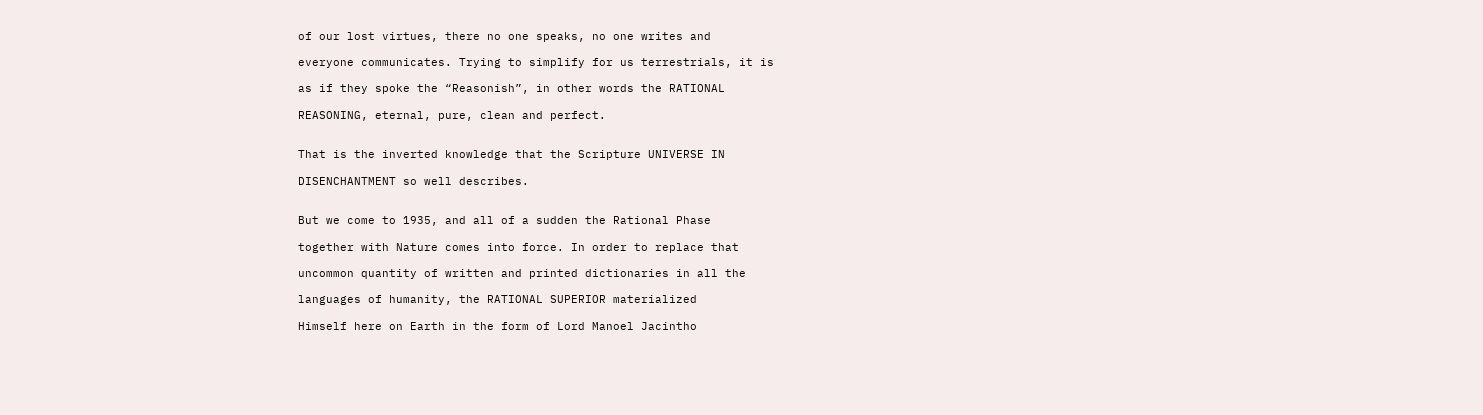of our lost virtues, there no one speaks, no one writes and

everyone communicates. Trying to simplify for us terrestrials, it is

as if they spoke the “Reasonish”, in other words the RATIONAL

REASONING, eternal, pure, clean and perfect.


That is the inverted knowledge that the Scripture UNIVERSE IN

DISENCHANTMENT so well describes.


But we come to 1935, and all of a sudden the Rational Phase

together with Nature comes into force. In order to replace that

uncommon quantity of written and printed dictionaries in all the

languages of humanity, the RATIONAL SUPERIOR materialized

Himself here on Earth in the form of Lord Manoel Jacintho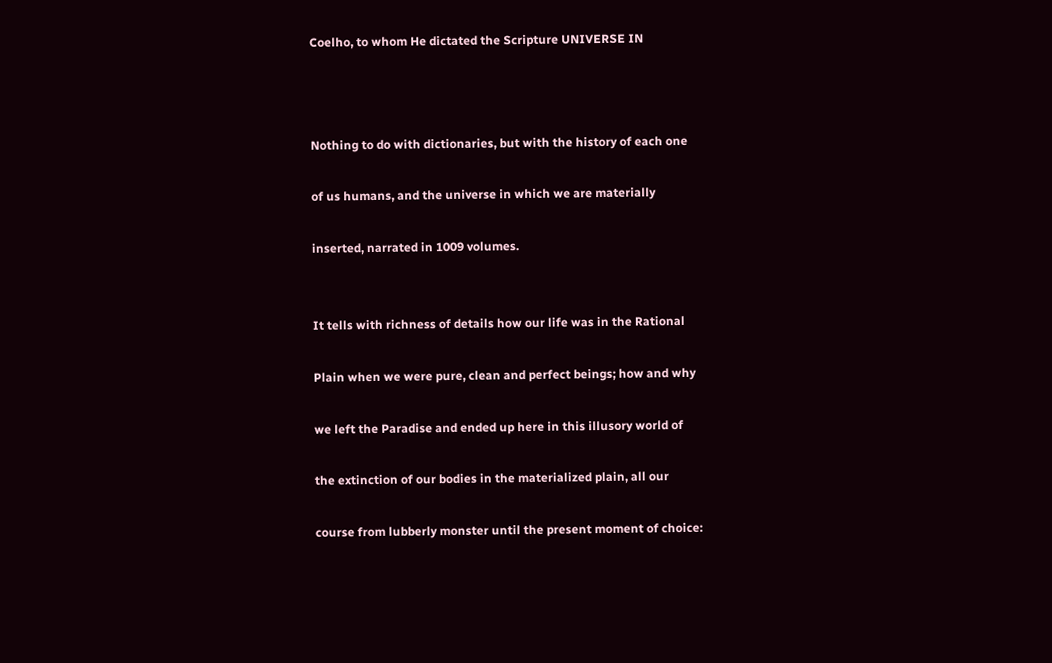Coelho, to whom He dictated the Scripture UNIVERSE IN



Nothing to do with dictionaries, but with the history of each one

of us humans, and the universe in which we are materially

inserted, narrated in 1009 volumes.


It tells with richness of details how our life was in the Rational

Plain when we were pure, clean and perfect beings; how and why

we left the Paradise and ended up here in this illusory world of

the extinction of our bodies in the materialized plain, all our

course from lubberly monster until the present moment of choice: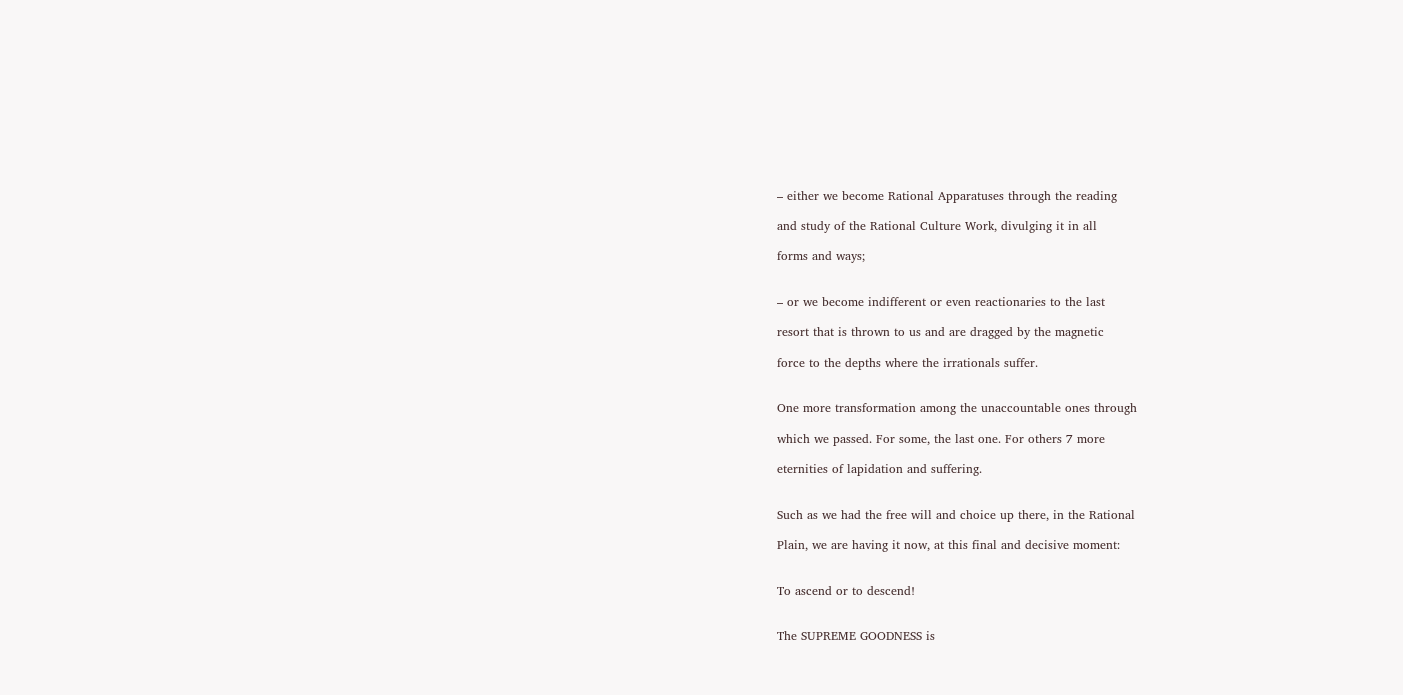– either we become Rational Apparatuses through the reading

and study of the Rational Culture Work, divulging it in all

forms and ways;


– or we become indifferent or even reactionaries to the last

resort that is thrown to us and are dragged by the magnetic

force to the depths where the irrationals suffer.


One more transformation among the unaccountable ones through

which we passed. For some, the last one. For others 7 more

eternities of lapidation and suffering.


Such as we had the free will and choice up there, in the Rational

Plain, we are having it now, at this final and decisive moment:


To ascend or to descend!


The SUPREME GOODNESS is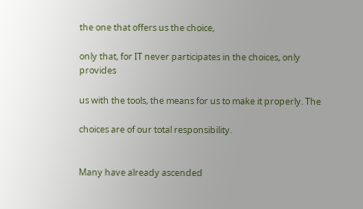the one that offers us the choice,

only that, for IT never participates in the choices, only provides

us with the tools, the means for us to make it properly. The

choices are of our total responsibility.


Many have already ascended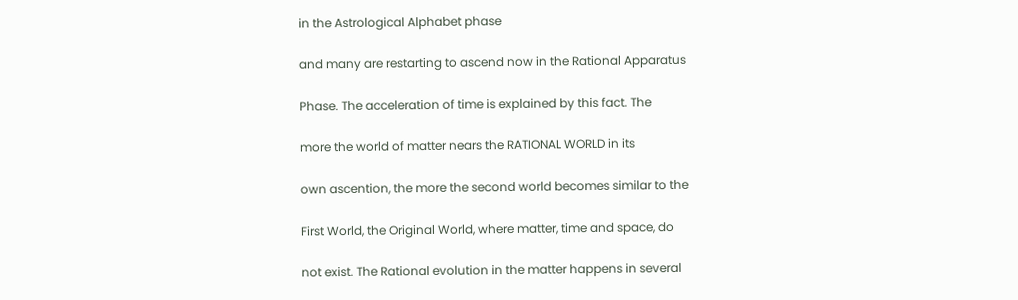in the Astrological Alphabet phase

and many are restarting to ascend now in the Rational Apparatus

Phase. The acceleration of time is explained by this fact. The

more the world of matter nears the RATIONAL WORLD in its

own ascention, the more the second world becomes similar to the

First World, the Original World, where matter, time and space, do

not exist. The Rational evolution in the matter happens in several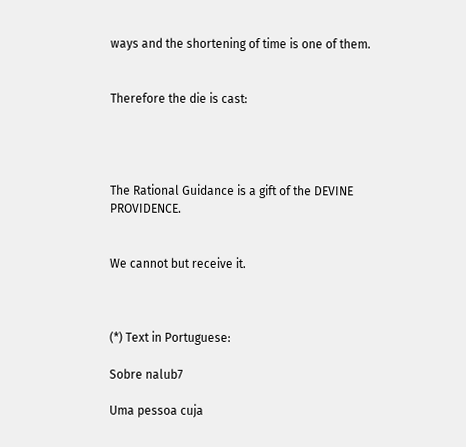ways and the shortening of time is one of them.


Therefore the die is cast:




The Rational Guidance is a gift of the DEVINE PROVIDENCE.


We cannot but receive it.



(*) Text in Portuguese:

Sobre nalub7

Uma pessoa cuja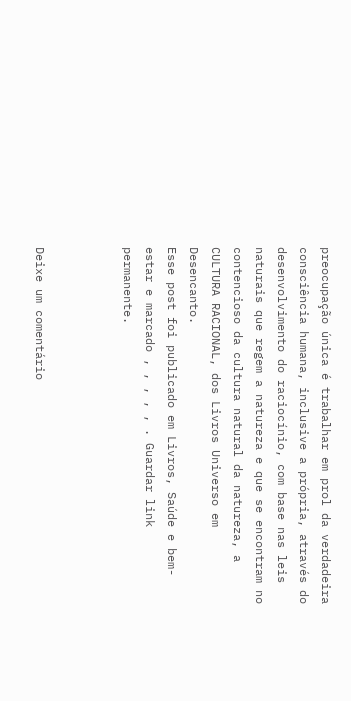preocupação única é trabalhar em prol da verdadeira consciência humana, inclusive a própria, através do desenvolvimento do raciocínio, com base nas leis naturais que regem a natureza e que se encontram no contencioso da cultura natural da natureza, a CULTURA RACIONAL, dos Livros Universo em Desencanto.
Esse post foi publicado em Livros, Saúde e bem-estar e marcado , , , , , . Guardar link permanente.



Deixe um comentário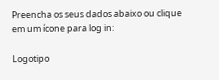Preencha os seus dados abaixo ou clique em um ícone para log in:

Logotipo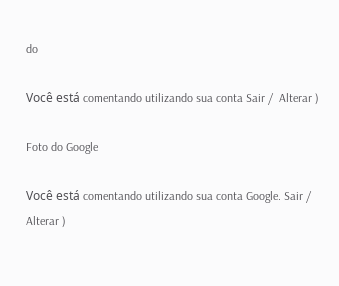do

Você está comentando utilizando sua conta Sair /  Alterar )

Foto do Google

Você está comentando utilizando sua conta Google. Sair /  Alterar )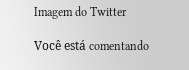Imagem do Twitter

Você está comentando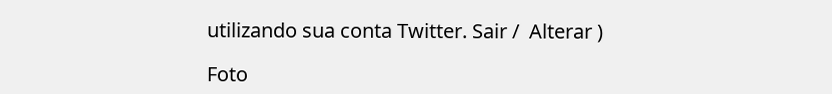utilizando sua conta Twitter. Sair /  Alterar )

Foto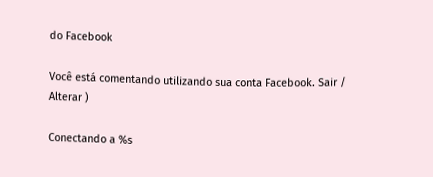do Facebook

Você está comentando utilizando sua conta Facebook. Sair /  Alterar )

Conectando a %s